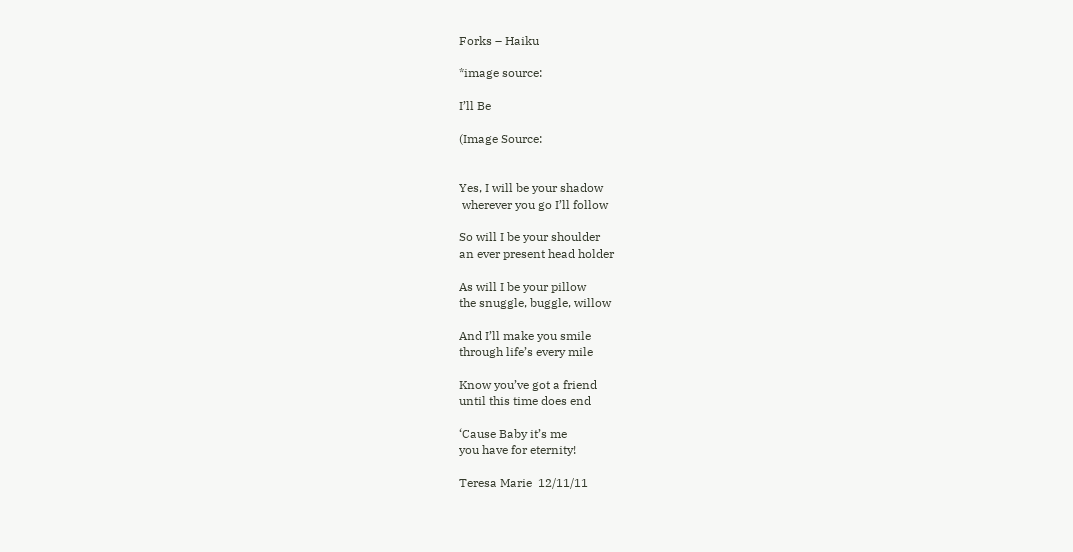Forks – Haiku

*image source:

I’ll Be

(Image Source:


Yes, I will be your shadow
 wherever you go I’ll follow

So will I be your shoulder
an ever present head holder

As will I be your pillow
the snuggle, buggle, willow

And I’ll make you smile
through life’s every mile

Know you’ve got a friend
until this time does end

‘Cause Baby it’s me
you have for eternity!

Teresa Marie  12/11/11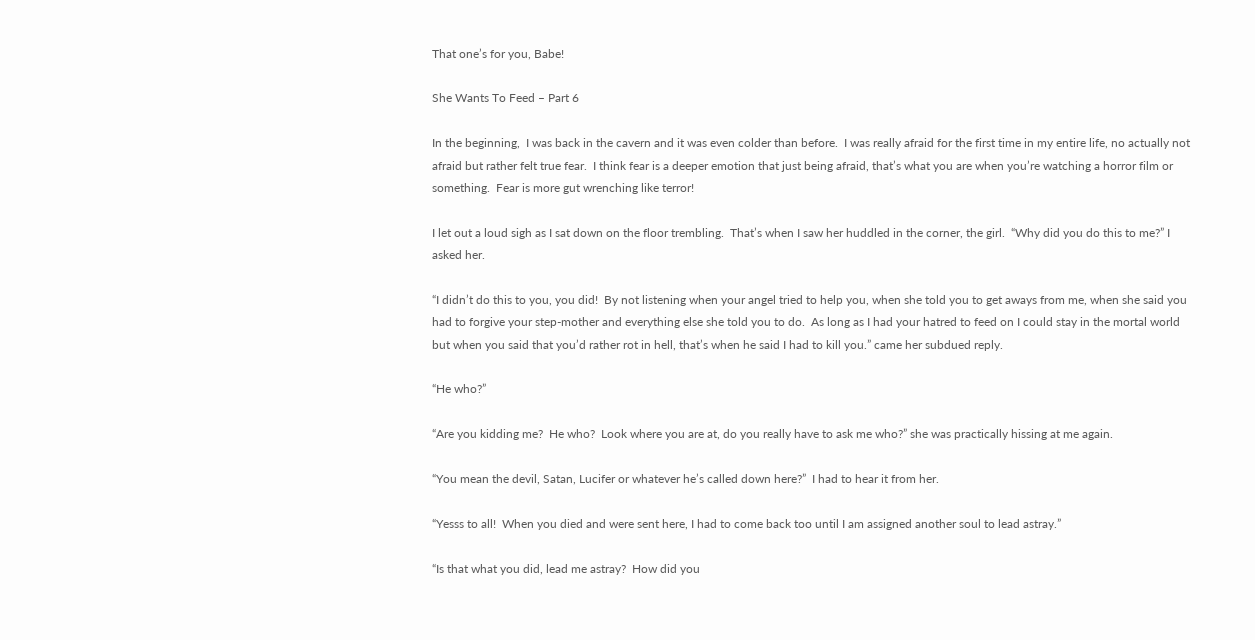That one’s for you, Babe!

She Wants To Feed – Part 6

In the beginning,  I was back in the cavern and it was even colder than before.  I was really afraid for the first time in my entire life, no actually not afraid but rather felt true fear.  I think fear is a deeper emotion that just being afraid, that’s what you are when you’re watching a horror film or something.  Fear is more gut wrenching like terror!

I let out a loud sigh as I sat down on the floor trembling.  That’s when I saw her huddled in the corner, the girl.  “Why did you do this to me?” I asked her.

“I didn’t do this to you, you did!  By not listening when your angel tried to help you, when she told you to get aways from me, when she said you had to forgive your step-mother and everything else she told you to do.  As long as I had your hatred to feed on I could stay in the mortal world but when you said that you’d rather rot in hell, that’s when he said I had to kill you.” came her subdued reply.

“He who?”

“Are you kidding me?  He who?  Look where you are at, do you really have to ask me who?” she was practically hissing at me again.

“You mean the devil, Satan, Lucifer or whatever he’s called down here?”  I had to hear it from her.

“Yesss to all!  When you died and were sent here, I had to come back too until I am assigned another soul to lead astray.”

“Is that what you did, lead me astray?  How did you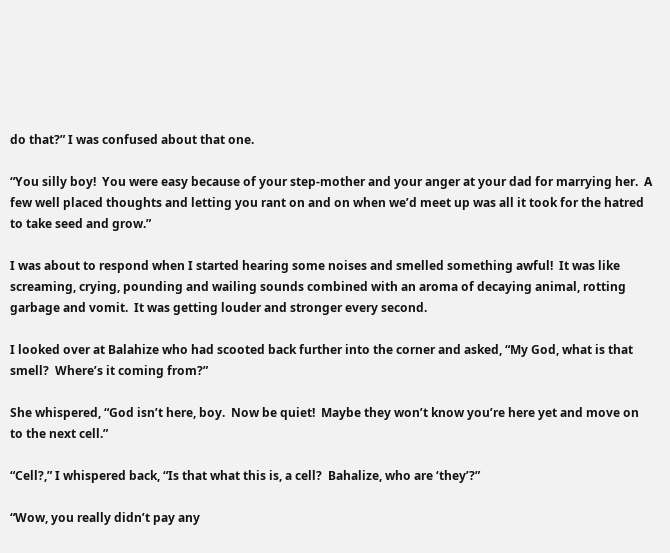do that?” I was confused about that one.

“You silly boy!  You were easy because of your step-mother and your anger at your dad for marrying her.  A few well placed thoughts and letting you rant on and on when we’d meet up was all it took for the hatred to take seed and grow.”

I was about to respond when I started hearing some noises and smelled something awful!  It was like screaming, crying, pounding and wailing sounds combined with an aroma of decaying animal, rotting garbage and vomit.  It was getting louder and stronger every second.

I looked over at Balahize who had scooted back further into the corner and asked, “My God, what is that smell?  Where’s it coming from?”

She whispered, “God isn’t here, boy.  Now be quiet!  Maybe they won’t know you’re here yet and move on to the next cell.”

“Cell?,” I whispered back, “Is that what this is, a cell?  Bahalize, who are ‘they’?”

“Wow, you really didn’t pay any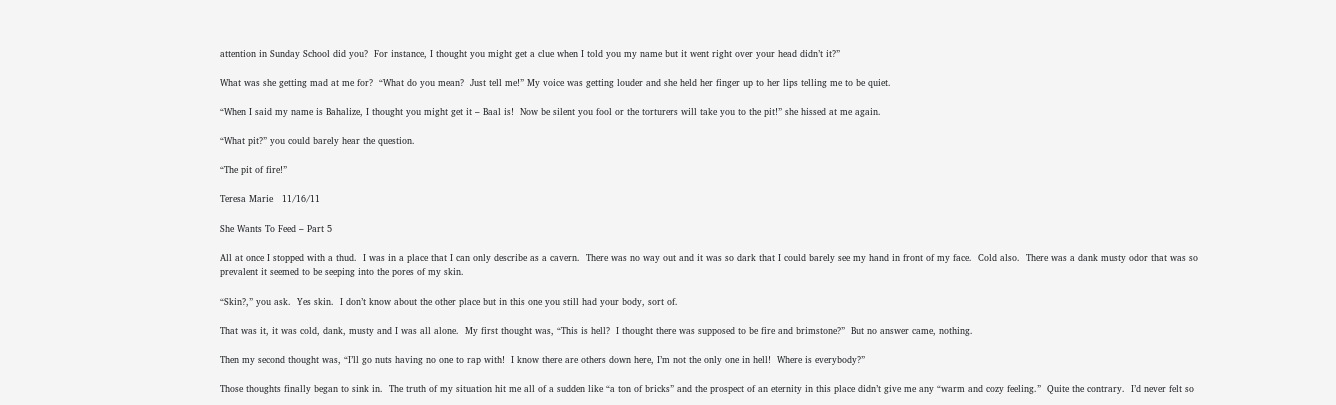attention in Sunday School did you?  For instance, I thought you might get a clue when I told you my name but it went right over your head didn’t it?”

What was she getting mad at me for?  “What do you mean?  Just tell me!” My voice was getting louder and she held her finger up to her lips telling me to be quiet.

“When I said my name is Bahalize, I thought you might get it – Baal is!  Now be silent you fool or the torturers will take you to the pit!” she hissed at me again.

“What pit?” you could barely hear the question.

“The pit of fire!”

Teresa Marie   11/16/11

She Wants To Feed – Part 5

All at once I stopped with a thud.  I was in a place that I can only describe as a cavern.  There was no way out and it was so dark that I could barely see my hand in front of my face.  Cold also.  There was a dank musty odor that was so prevalent it seemed to be seeping into the pores of my skin.

“Skin?,” you ask.  Yes skin.  I don’t know about the other place but in this one you still had your body, sort of.

That was it, it was cold, dank, musty and I was all alone.  My first thought was, “This is hell?  I thought there was supposed to be fire and brimstone?”  But no answer came, nothing.

Then my second thought was, “I’ll go nuts having no one to rap with!  I know there are others down here, I’m not the only one in hell!  Where is everybody?”

Those thoughts finally began to sink in.  The truth of my situation hit me all of a sudden like “a ton of bricks” and the prospect of an eternity in this place didn’t give me any “warm and cozy feeling.”  Quite the contrary.  I’d never felt so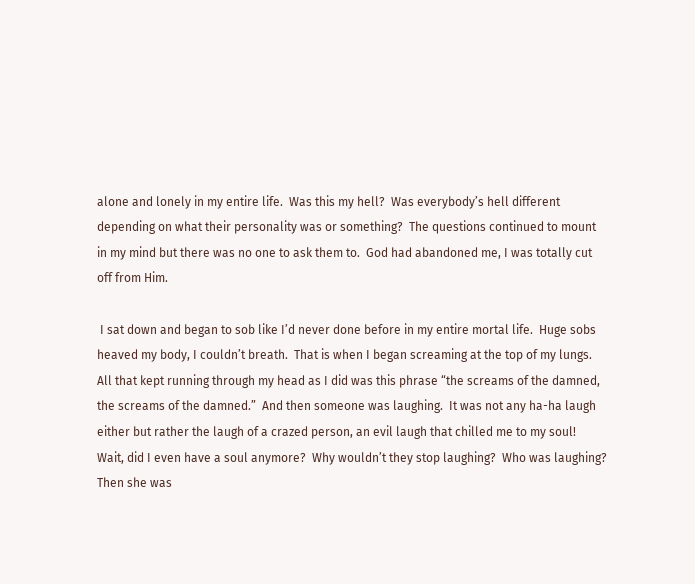alone and lonely in my entire life.  Was this my hell?  Was everybody’s hell different depending on what their personality was or something?  The questions continued to mount in my mind but there was no one to ask them to.  God had abandoned me, I was totally cut off from Him.

 I sat down and began to sob like I’d never done before in my entire mortal life.  Huge sobs heaved my body, I couldn’t breath.  That is when I began screaming at the top of my lungs.  All that kept running through my head as I did was this phrase “the screams of the damned, the screams of the damned.”  And then someone was laughing.  It was not any ha-ha laugh either but rather the laugh of a crazed person, an evil laugh that chilled me to my soul!  Wait, did I even have a soul anymore?  Why wouldn’t they stop laughing?  Who was laughing?  Then she was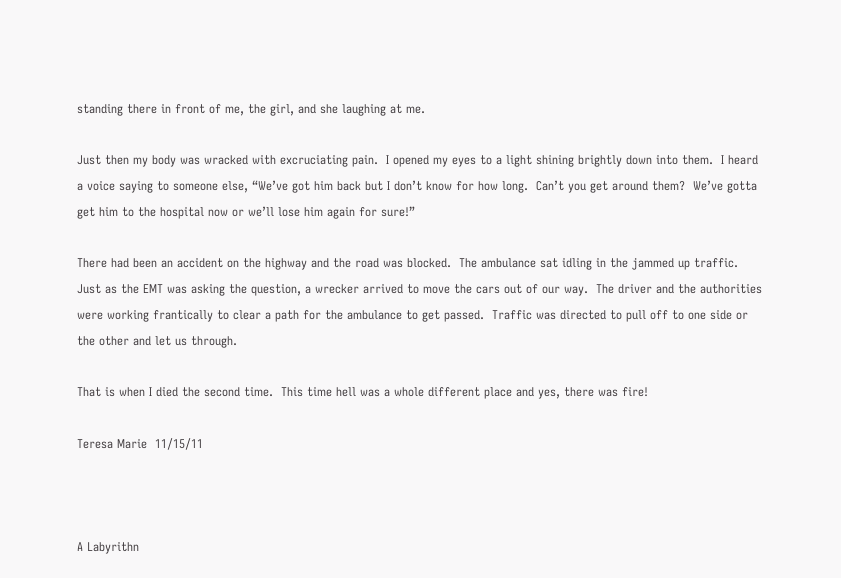standing there in front of me, the girl, and she laughing at me.

Just then my body was wracked with excruciating pain.  I opened my eyes to a light shining brightly down into them.  I heard a voice saying to someone else, “We’ve got him back but I don’t know for how long.  Can’t you get around them?  We’ve gotta get him to the hospital now or we’ll lose him again for sure!”

There had been an accident on the highway and the road was blocked.  The ambulance sat idling in the jammed up traffic.  Just as the EMT was asking the question, a wrecker arrived to move the cars out of our way.  The driver and the authorities were working frantically to clear a path for the ambulance to get passed.  Traffic was directed to pull off to one side or the other and let us through.

That is when I died the second time.  This time hell was a whole different place and yes, there was fire!

Teresa Marie  11/15/11



A Labyrithn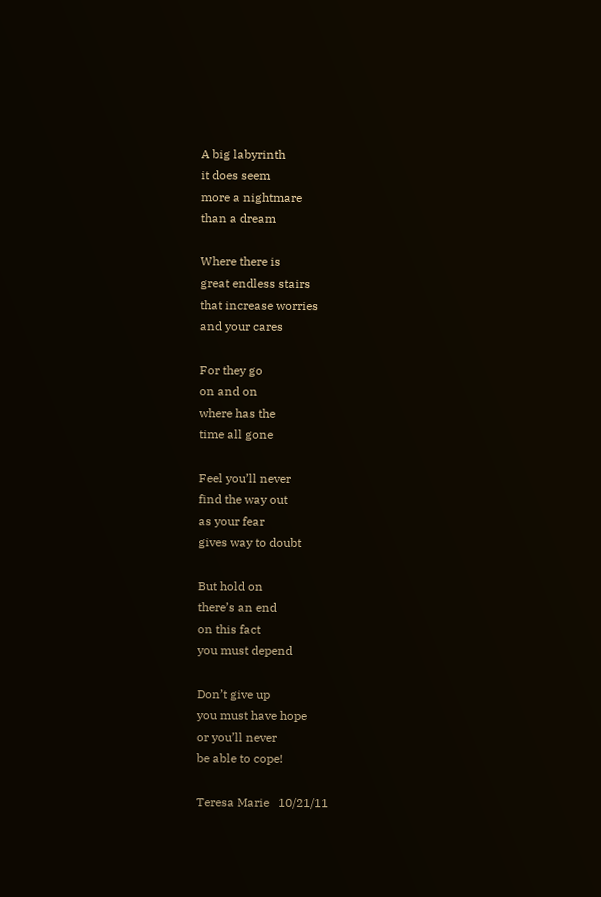A big labyrinth
it does seem
more a nightmare
than a dream

Where there is
great endless stairs
that increase worries
and your cares

For they go
on and on
where has the
time all gone

Feel you’ll never
find the way out
as your fear
gives way to doubt

But hold on
there’s an end
on this fact
you must depend

Don’t give up
you must have hope
or you’ll never
be able to cope!

Teresa Marie   10/21/11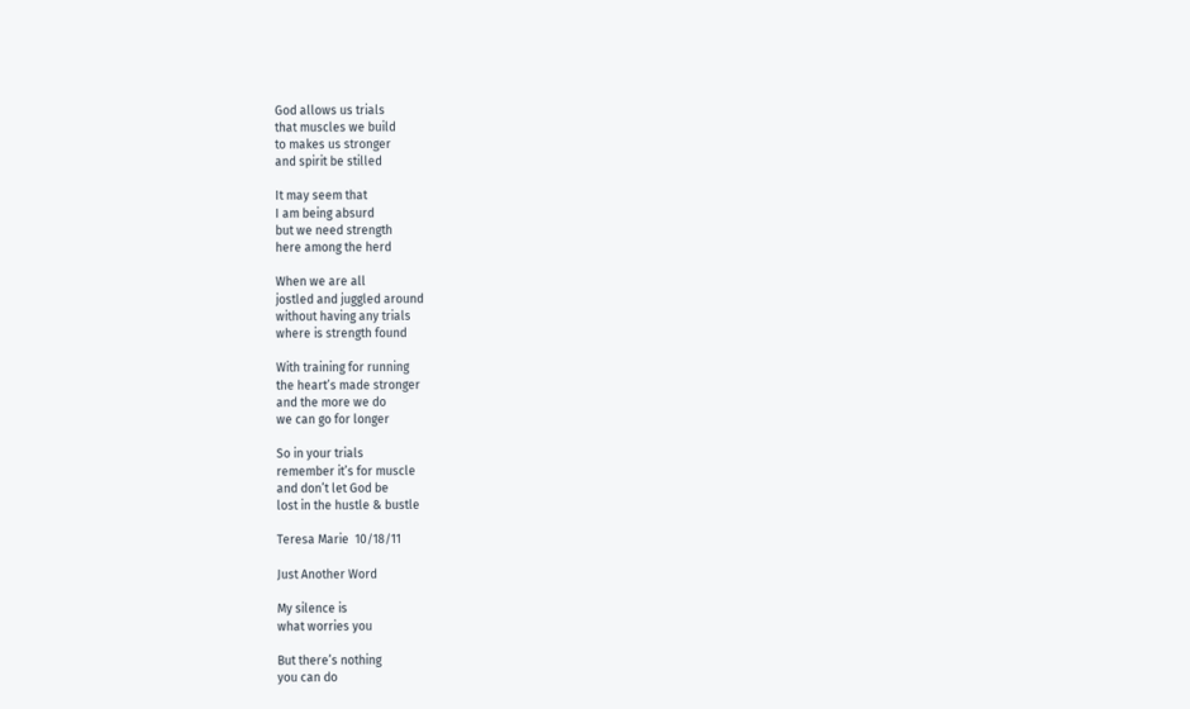God allows us trials
that muscles we build
to makes us stronger
and spirit be stilled

It may seem that
I am being absurd
but we need strength
here among the herd

When we are all
jostled and juggled around
without having any trials
where is strength found

With training for running
the heart’s made stronger
and the more we do
we can go for longer

So in your trials
remember it’s for muscle
and don’t let God be
lost in the hustle & bustle

Teresa Marie  10/18/11

Just Another Word

My silence is
what worries you

But there’s nothing
you can do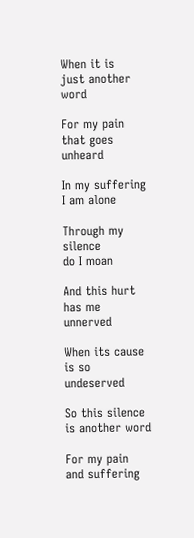When it is
just another word

For my pain
that goes unheard

In my suffering
I am alone

Through my silence
do I moan

And this hurt
has me unnerved

When its cause
is so undeserved

So this silence
is another word

For my pain
and suffering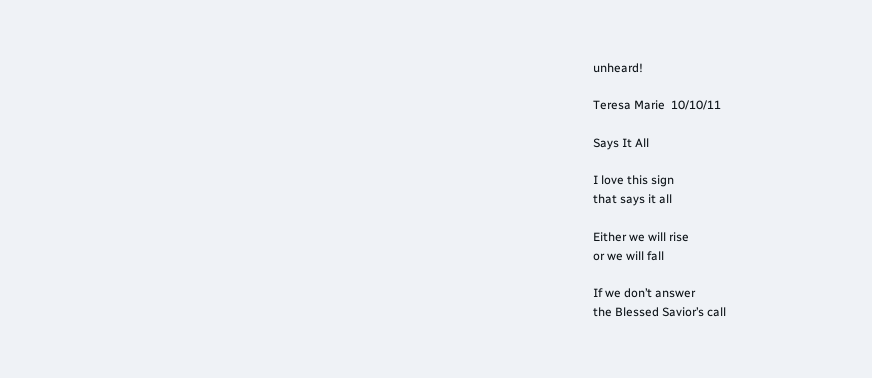unheard!

Teresa Marie  10/10/11

Says It All

I love this sign
that says it all

Either we will rise
or we will fall

If we don’t answer
the Blessed Savior’s call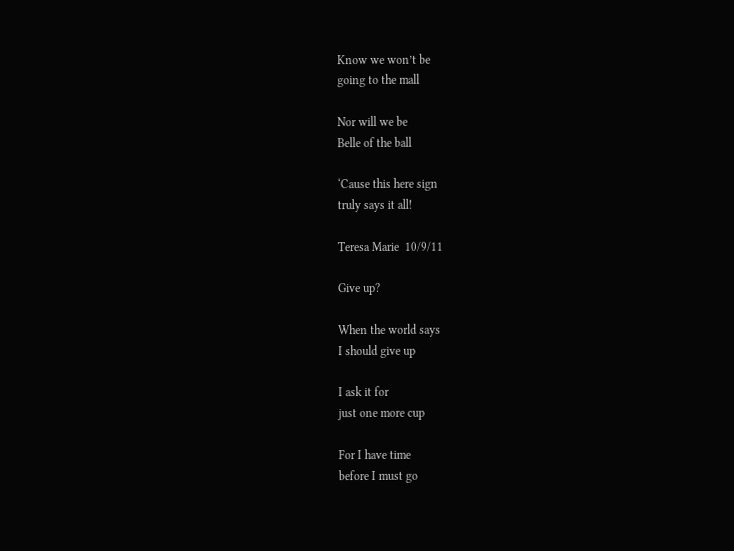Know we won’t be
going to the mall

Nor will we be
Belle of the ball

‘Cause this here sign
truly says it all!

Teresa Marie  10/9/11

Give up?

When the world says
I should give up

I ask it for
just one more cup

For I have time
before I must go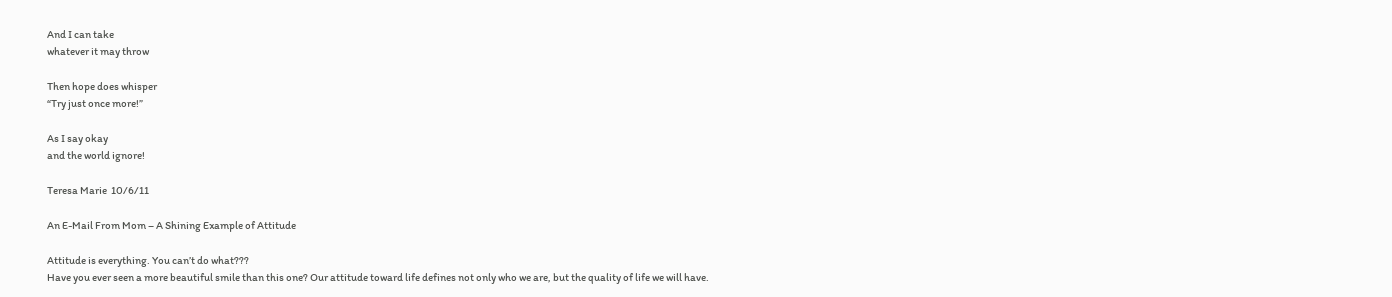And I can take
whatever it may throw

Then hope does whisper
“Try just once more!”

As I say okay
and the world ignore!

Teresa Marie  10/6/11

An E-Mail From Mom – A Shining Example of Attitude

Attitude is everything. You can’t do what???
Have you ever seen a more beautiful smile than this one? Our attitude toward life defines not only who we are, but the quality of life we will have.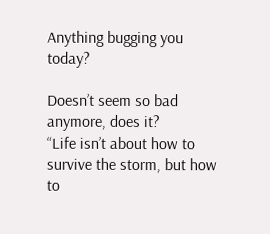Anything bugging you today?

Doesn’t seem so bad anymore, does it?
“Life isn’t about how to survive the storm, but how to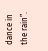dance in the rain”.